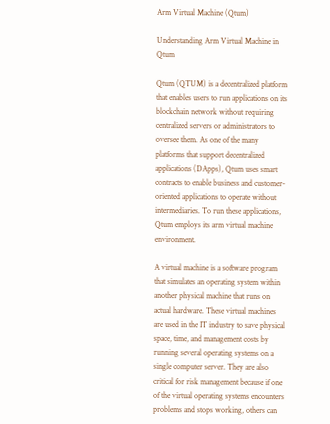Arm Virtual Machine (Qtum)

Understanding Arm Virtual Machine in Qtum

Qtum (QTUM) is a decentralized platform that enables users to run applications on its blockchain network without requiring centralized servers or administrators to oversee them. As one of the many platforms that support decentralized applications (DApps), Qtum uses smart contracts to enable business and customer-oriented applications to operate without intermediaries. To run these applications, Qtum employs its arm virtual machine environment.

A virtual machine is a software program that simulates an operating system within another physical machine that runs on actual hardware. These virtual machines are used in the IT industry to save physical space, time, and management costs by running several operating systems on a single computer server. They are also critical for risk management because if one of the virtual operating systems encounters problems and stops working, others can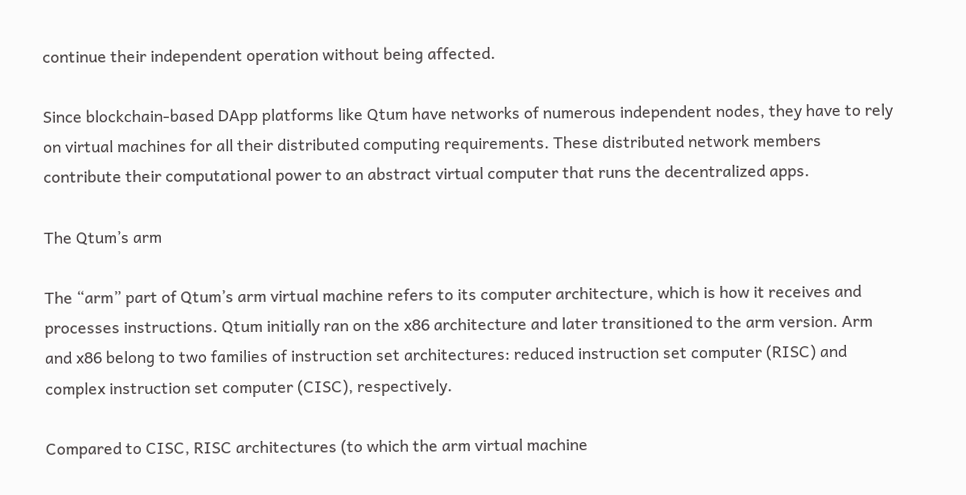continue their independent operation without being affected.

Since blockchain-based DApp platforms like Qtum have networks of numerous independent nodes, they have to rely on virtual machines for all their distributed computing requirements. These distributed network members contribute their computational power to an abstract virtual computer that runs the decentralized apps.

The Qtum’s arm

The “arm” part of Qtum’s arm virtual machine refers to its computer architecture, which is how it receives and processes instructions. Qtum initially ran on the x86 architecture and later transitioned to the arm version. Arm and x86 belong to two families of instruction set architectures: reduced instruction set computer (RISC) and complex instruction set computer (CISC), respectively.

Compared to CISC, RISC architectures (to which the arm virtual machine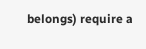belongs) require a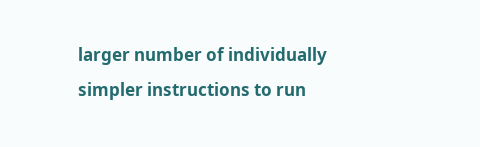larger number of individually simpler instructions to run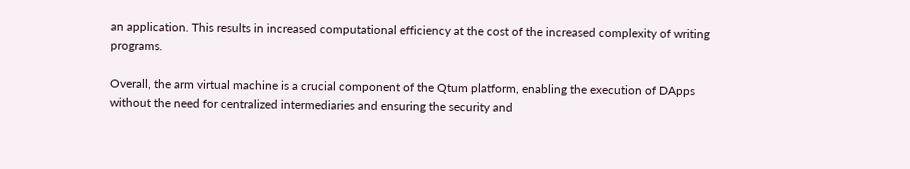an application. This results in increased computational efficiency at the cost of the increased complexity of writing programs.

Overall, the arm virtual machine is a crucial component of the Qtum platform, enabling the execution of DApps without the need for centralized intermediaries and ensuring the security and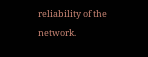reliability of the network.